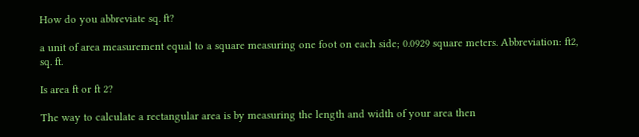How do you abbreviate sq. ft?

a unit of area measurement equal to a square measuring one foot on each side; 0.0929 square meters. Abbreviation: ft2, sq. ft.

Is area ft or ft 2?

The way to calculate a rectangular area is by measuring the length and width of your area then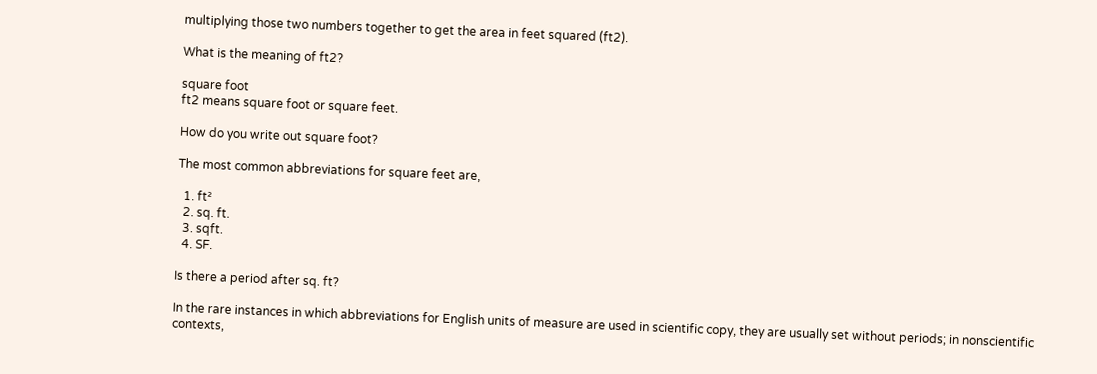multiplying those two numbers together to get the area in feet squared (ft2).

What is the meaning of ft2?

square foot
ft2 means square foot or square feet.

How do you write out square foot?

The most common abbreviations for square feet are,

  1. ft²
  2. sq. ft.
  3. sqft.
  4. SF.

Is there a period after sq. ft?

In the rare instances in which abbreviations for English units of measure are used in scientific copy, they are usually set without periods; in nonscientific contexts,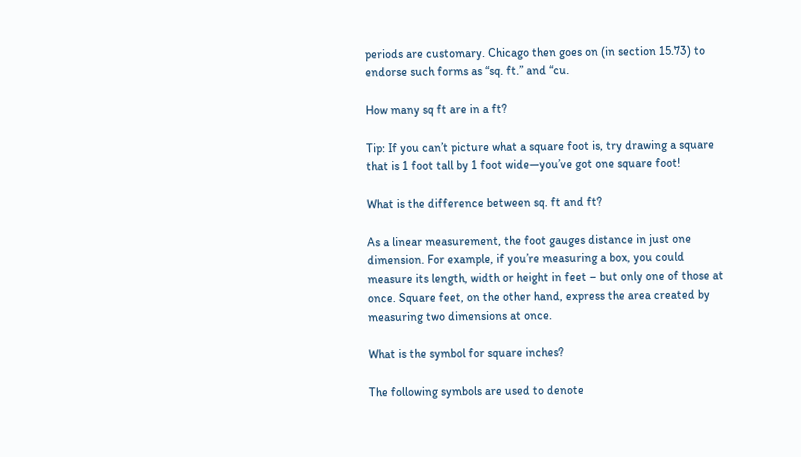periods are customary. Chicago then goes on (in section 15.73) to endorse such forms as “sq. ft.” and “cu.

How many sq ft are in a ft?

Tip: If you can’t picture what a square foot is, try drawing a square that is 1 foot tall by 1 foot wide—you’ve got one square foot!

What is the difference between sq. ft and ft?

As a linear measurement, the foot gauges distance in just one dimension. For example, if you’re measuring a box, you could measure its length, width or height in feet – but only one of those at once. Square feet, on the other hand, express the area created by measuring two dimensions at once.

What is the symbol for square inches?

The following symbols are used to denote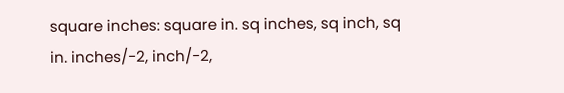square inches: square in. sq inches, sq inch, sq in. inches/-2, inch/-2,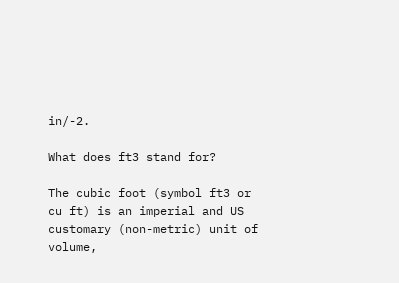in/-2.

What does ft3 stand for?

The cubic foot (symbol ft3 or cu ft) is an imperial and US customary (non-metric) unit of volume,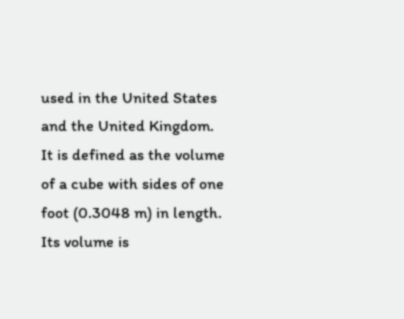used in the United States and the United Kingdom. It is defined as the volume of a cube with sides of one foot (0.3048 m) in length. Its volume is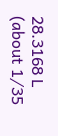28.3168 L (about 1⁄35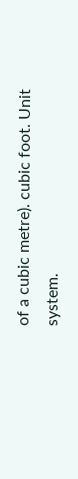of a cubic metre). cubic foot. Unit system.